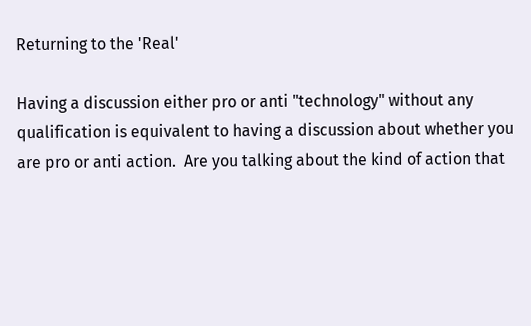Returning to the 'Real'

Having a discussion either pro or anti "technology" without any qualification is equivalent to having a discussion about whether you are pro or anti action.  Are you talking about the kind of action that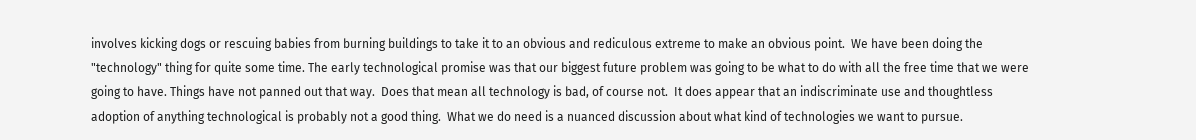involves kicking dogs or rescuing babies from burning buildings to take it to an obvious and rediculous extreme to make an obvious point.  We have been doing the "technology" thing for quite some time. The early technological promise was that our biggest future problem was going to be what to do with all the free time that we were going to have. Things have not panned out that way.  Does that mean all technology is bad, of course not.  It does appear that an indiscriminate use and thoughtless adoption of anything technological is probably not a good thing.  What we do need is a nuanced discussion about what kind of technologies we want to pursue.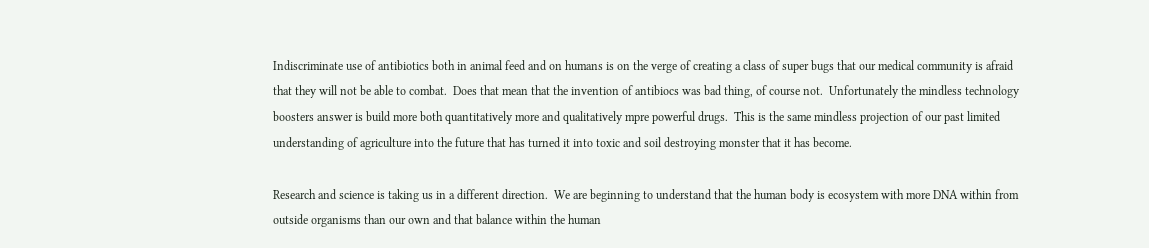Indiscriminate use of antibiotics both in animal feed and on humans is on the verge of creating a class of super bugs that our medical community is afraid that they will not be able to combat.  Does that mean that the invention of antibiocs was bad thing, of course not.  Unfortunately the mindless technology boosters answer is build more both quantitatively more and qualitatively mpre powerful drugs.  This is the same mindless projection of our past limited understanding of agriculture into the future that has turned it into toxic and soil destroying monster that it has become.

Research and science is taking us in a different direction.  We are beginning to understand that the human body is ecosystem with more DNA within from outside organisms than our own and that balance within the human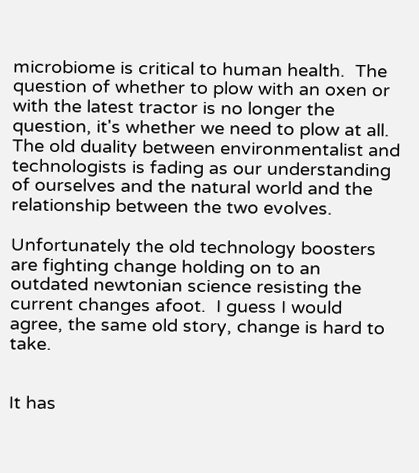microbiome is critical to human health.  The question of whether to plow with an oxen or with the latest tractor is no longer the question, it's whether we need to plow at all.  The old duality between environmentalist and technologists is fading as our understanding of ourselves and the natural world and the relationship between the two evolves.

Unfortunately the old technology boosters are fighting change holding on to an outdated newtonian science resisting the current changes afoot.  I guess I would agree, the same old story, change is hard to take.


It has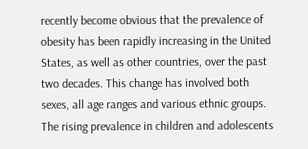recently become obvious that the prevalence of obesity has been rapidly increasing in the United States, as well as other countries, over the past two decades. This change has involved both sexes, all age ranges and various ethnic groups. The rising prevalence in children and adolescents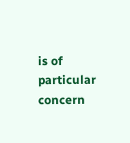is of particular concern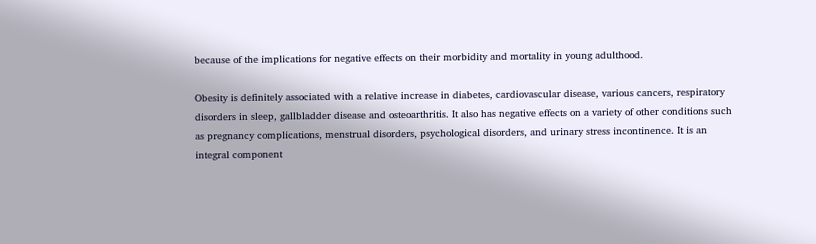because of the implications for negative effects on their morbidity and mortality in young adulthood.

Obesity is definitely associated with a relative increase in diabetes, cardiovascular disease, various cancers, respiratory disorders in sleep, gallbladder disease and osteoarthritis. It also has negative effects on a variety of other conditions such as pregnancy complications, menstrual disorders, psychological disorders, and urinary stress incontinence. It is an integral component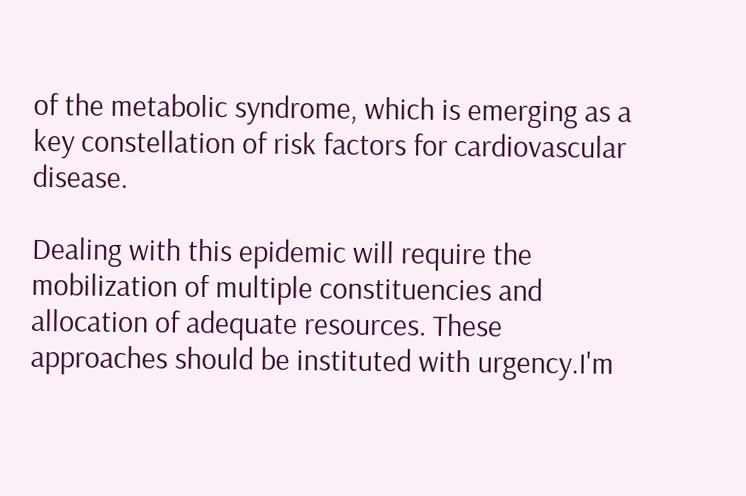of the metabolic syndrome, which is emerging as a key constellation of risk factors for cardiovascular disease.

Dealing with this epidemic will require the mobilization of multiple constituencies and allocation of adequate resources. These approaches should be instituted with urgency.I'm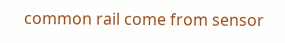common rail come from sensor